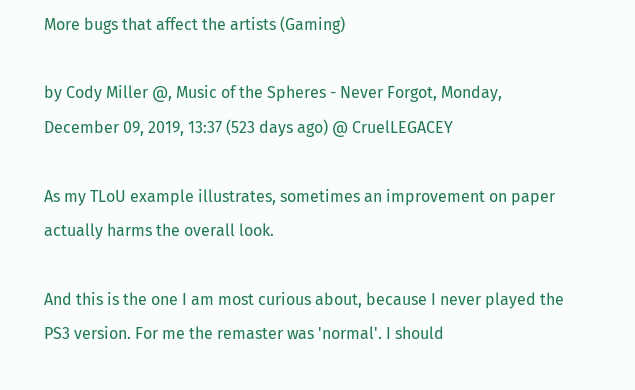More bugs that affect the artists (Gaming)

by Cody Miller @, Music of the Spheres - Never Forgot, Monday, December 09, 2019, 13:37 (523 days ago) @ CruelLEGACEY

As my TLoU example illustrates, sometimes an improvement on paper actually harms the overall look.

And this is the one I am most curious about, because I never played the PS3 version. For me the remaster was 'normal'. I should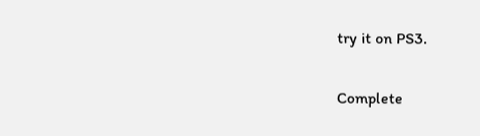try it on PS3.

Complete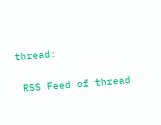thread:

 RSS Feed of thread